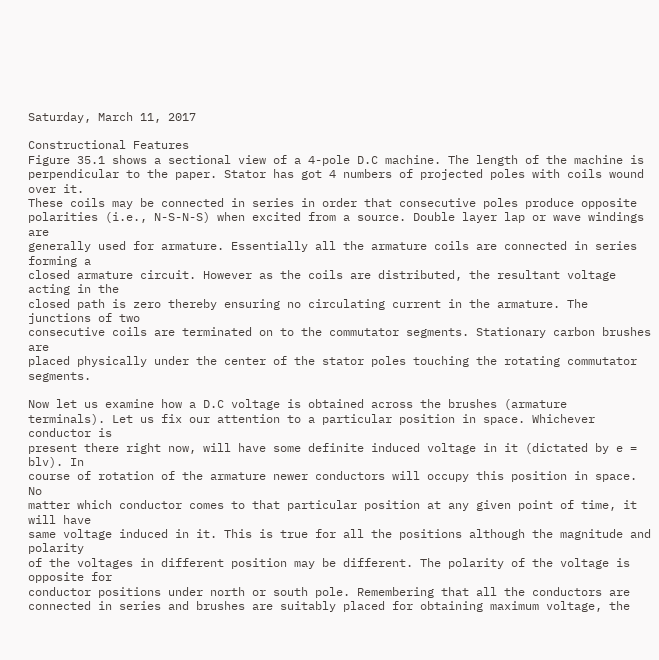Saturday, March 11, 2017

Constructional Features
Figure 35.1 shows a sectional view of a 4-pole D.C machine. The length of the machine is
perpendicular to the paper. Stator has got 4 numbers of projected poles with coils wound over it.
These coils may be connected in series in order that consecutive poles produce opposite
polarities (i.e., N-S-N-S) when excited from a source. Double layer lap or wave windings are
generally used for armature. Essentially all the armature coils are connected in series forming a
closed armature circuit. However as the coils are distributed, the resultant voltage acting in the
closed path is zero thereby ensuring no circulating current in the armature. The junctions of two
consecutive coils are terminated on to the commutator segments. Stationary carbon brushes are
placed physically under the center of the stator poles touching the rotating commutator segments.

Now let us examine how a D.C voltage is obtained across the brushes (armature
terminals). Let us fix our attention to a particular position in space. Whichever conductor is
present there right now, will have some definite induced voltage in it (dictated by e = blv). In
course of rotation of the armature newer conductors will occupy this position in space. No
matter which conductor comes to that particular position at any given point of time, it will have
same voltage induced in it. This is true for all the positions although the magnitude and polarity
of the voltages in different position may be different. The polarity of the voltage is opposite for
conductor positions under north or south pole. Remembering that all the conductors are
connected in series and brushes are suitably placed for obtaining maximum voltage, the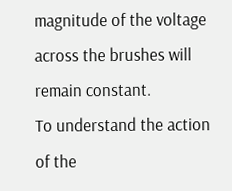magnitude of the voltage across the brushes will remain constant.
To understand the action of the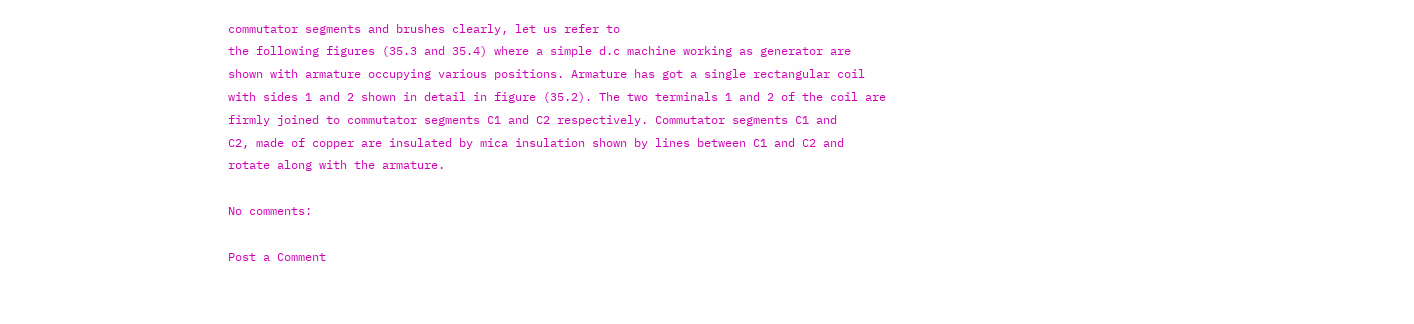commutator segments and brushes clearly, let us refer to
the following figures (35.3 and 35.4) where a simple d.c machine working as generator are
shown with armature occupying various positions. Armature has got a single rectangular coil
with sides 1 and 2 shown in detail in figure (35.2). The two terminals 1 and 2 of the coil are
firmly joined to commutator segments C1 and C2 respectively. Commutator segments C1 and
C2, made of copper are insulated by mica insulation shown by lines between C1 and C2 and
rotate along with the armature.

No comments:

Post a Comment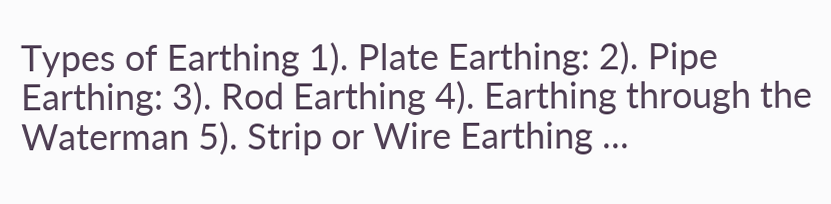Types of Earthing 1). Plate Earthing: 2). Pipe Earthing: 3). Rod Earthing 4). Earthing through the Waterman 5). Strip or Wire Earthing ...